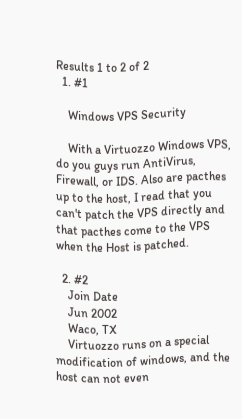Results 1 to 2 of 2
  1. #1

    Windows VPS Security

    With a Virtuozzo Windows VPS, do you guys run AntiVirus, Firewall, or IDS. Also are pacthes up to the host, I read that you can't patch the VPS directly and that pacthes come to the VPS when the Host is patched.

  2. #2
    Join Date
    Jun 2002
    Waco, TX
    Virtuozzo runs on a special modification of windows, and the host can not even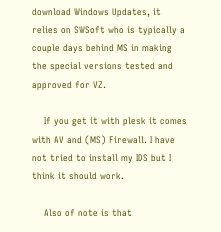download Windows Updates, it relies on SWSoft who is typically a couple days behind MS in making the special versions tested and approved for VZ.

    If you get it with plesk it comes with AV and (MS) Firewall. I have not tried to install my IDS but I think it should work.

    Also of note is that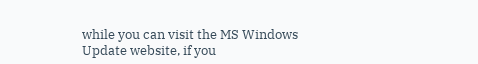while you can visit the MS Windows Update website, if you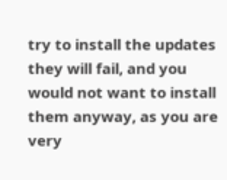try to install the updates they will fail, and you would not want to install them anyway, as you are very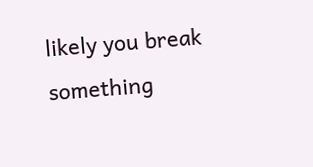likely you break something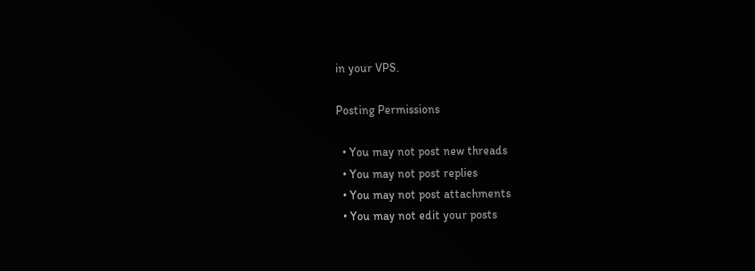in your VPS.

Posting Permissions

  • You may not post new threads
  • You may not post replies
  • You may not post attachments
  • You may not edit your posts